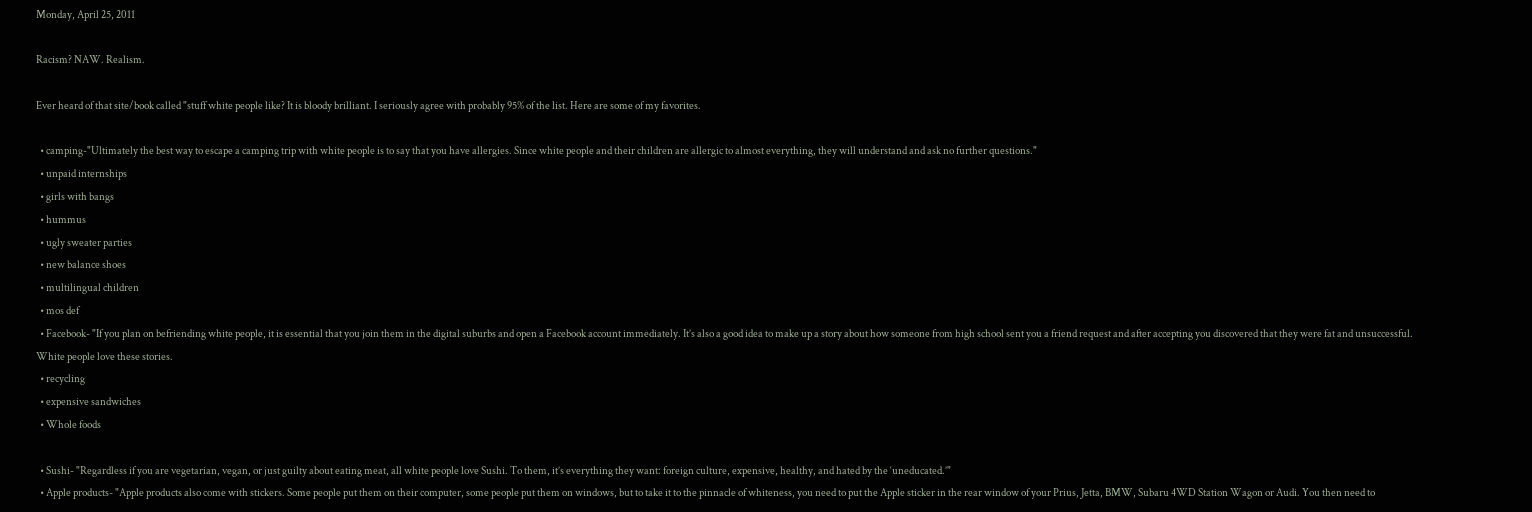Monday, April 25, 2011

Racism? NAW. Realism.

Ever heard of that site/book called "stuff white people like? It is bloody brilliant. I seriously agree with probably 95% of the list. Here are some of my favorites.

  • camping-"Ultimately the best way to escape a camping trip with white people is to say that you have allergies. Since white people and their children are allergic to almost everything, they will understand and ask no further questions."
  • unpaid internships
  • girls with bangs
  • hummus
  • ugly sweater parties
  • new balance shoes
  • multilingual children
  • mos def
  • Facebook- "If you plan on befriending white people, it is essential that you join them in the digital suburbs and open a Facebook account immediately. It’s also a good idea to make up a story about how someone from high school sent you a friend request and after accepting you discovered that they were fat and unsuccessful. White people love these stories.
  • recycling
  • expensive sandwiches
  • Whole foods

  • Sushi- "Regardless if you are vegetarian, vegan, or just guilty about eating meat, all white people love Sushi. To them, it’s everything they want: foreign culture, expensive, healthy, and hated by the ‘uneducated.’"
  • Apple products- "Apple products also come with stickers. Some people put them on their computer, some people put them on windows, but to take it to the pinnacle of whiteness, you need to put the Apple sticker in the rear window of your Prius, Jetta, BMW, Subaru 4WD Station Wagon or Audi. You then need to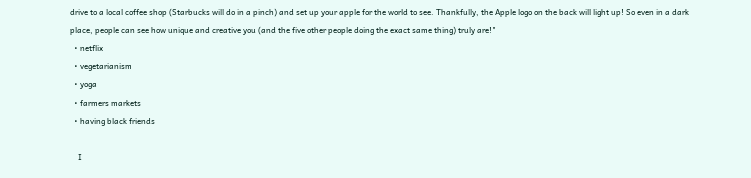drive to a local coffee shop (Starbucks will do in a pinch) and set up your apple for the world to see. Thankfully, the Apple logo on the back will light up! So even in a dark place, people can see how unique and creative you (and the five other people doing the exact same thing) truly are!"
  • netflix
  • vegetarianism
  • yoga
  • farmers markets
  • having black friends

    I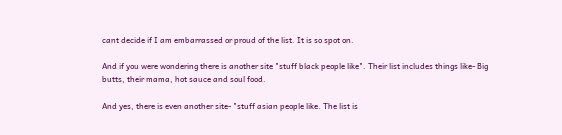cant decide if I am embarrassed or proud of the list. It is so spot on.

And if you were wondering there is another site "stuff black people like". Their list includes things like- Big butts, their mama, hot sauce and soul food.

And yes, there is even another site- "stuff asian people like. The list is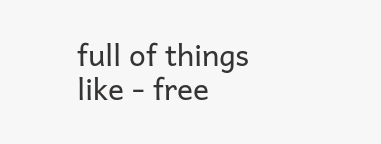full of things like - free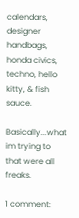calendars, designer handbags, honda civics, techno, hello kitty, & fish sauce.

Basically...what im trying to that were all freaks.

1 comment: